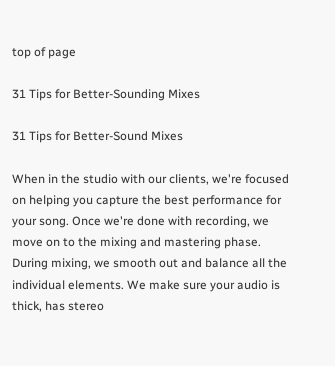top of page

31 Tips for Better-Sounding Mixes

31 Tips for Better-Sound Mixes

When in the studio with our clients, we're focused on helping you capture the best performance for your song. Once we're done with recording, we move on to the mixing and mastering phase. During mixing, we smooth out and balance all the individual elements. We make sure your audio is thick, has stereo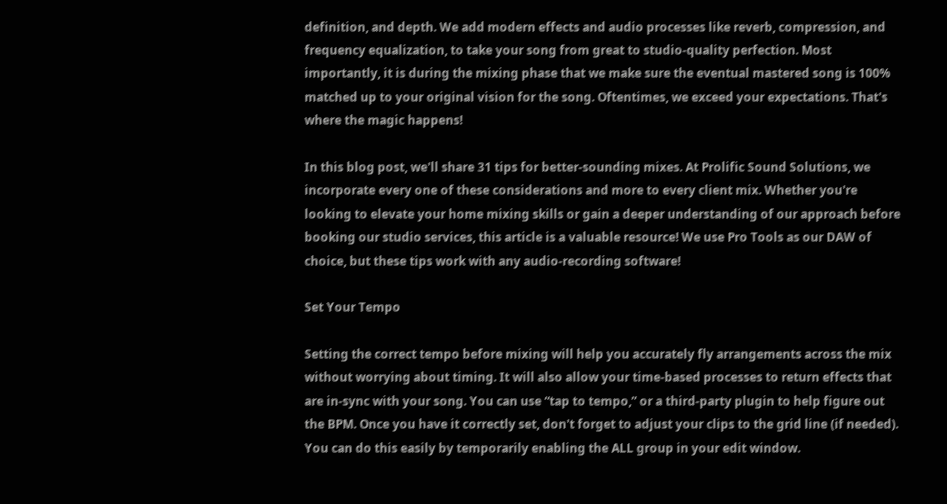definition, and depth. We add modern effects and audio processes like reverb, compression, and frequency equalization, to take your song from great to studio-quality perfection. Most importantly, it is during the mixing phase that we make sure the eventual mastered song is 100% matched up to your original vision for the song. Oftentimes, we exceed your expectations. That's where the magic happens!

In this blog post, we'll share 31 tips for better-sounding mixes. At Prolific Sound Solutions, we incorporate every one of these considerations and more to every client mix. Whether you're looking to elevate your home mixing skills or gain a deeper understanding of our approach before booking our studio services, this article is a valuable resource! We use Pro Tools as our DAW of choice, but these tips work with any audio-recording software!

Set Your Tempo

Setting the correct tempo before mixing will help you accurately fly arrangements across the mix without worrying about timing. It will also allow your time-based processes to return effects that are in-sync with your song. You can use “tap to tempo,” or a third-party plugin to help figure out the BPM. Once you have it correctly set, don't forget to adjust your clips to the grid line (if needed). You can do this easily by temporarily enabling the ALL group in your edit window.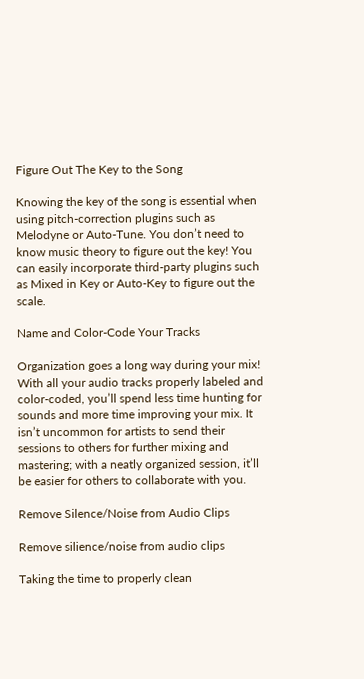Figure Out The Key to the Song

Knowing the key of the song is essential when using pitch-correction plugins such as Melodyne or Auto-Tune. You don’t need to know music theory to figure out the key! You can easily incorporate third-party plugins such as Mixed in Key or Auto-Key to figure out the scale.

Name and Color-Code Your Tracks

Organization goes a long way during your mix! With all your audio tracks properly labeled and color-coded, you’ll spend less time hunting for sounds and more time improving your mix. It isn’t uncommon for artists to send their sessions to others for further mixing and mastering; with a neatly organized session, it’ll be easier for others to collaborate with you.

Remove Silence/Noise from Audio Clips

Remove silience/noise from audio clips

Taking the time to properly clean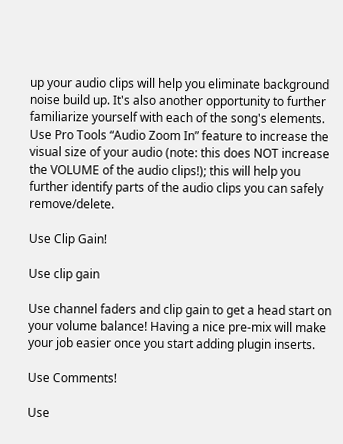up your audio clips will help you eliminate background noise build up. It's also another opportunity to further familiarize yourself with each of the song's elements. Use Pro Tools “Audio Zoom In” feature to increase the visual size of your audio (note: this does NOT increase the VOLUME of the audio clips!); this will help you further identify parts of the audio clips you can safely remove/delete.

Use Clip Gain!

Use clip gain

Use channel faders and clip gain to get a head start on your volume balance! Having a nice pre-mix will make your job easier once you start adding plugin inserts.

Use Comments!

Use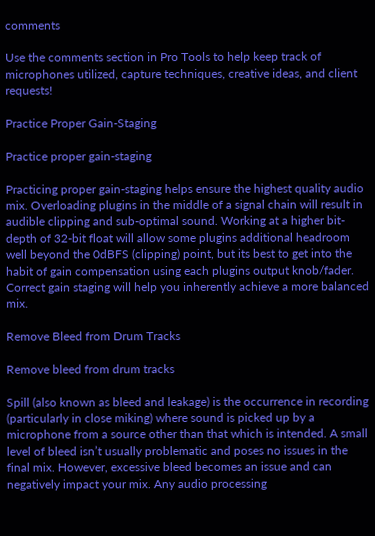comments

Use the comments section in Pro Tools to help keep track of microphones utilized, capture techniques, creative ideas, and client requests!

Practice Proper Gain-Staging

Practice proper gain-staging

Practicing proper gain-staging helps ensure the highest quality audio mix. Overloading plugins in the middle of a signal chain will result in audible clipping and sub-optimal sound. Working at a higher bit-depth of 32-bit float will allow some plugins additional headroom well beyond the 0dBFS (clipping) point, but its best to get into the habit of gain compensation using each plugins output knob/fader. Correct gain staging will help you inherently achieve a more balanced mix.

Remove Bleed from Drum Tracks

Remove bleed from drum tracks

Spill (also known as bleed and leakage) is the occurrence in recording (particularly in close miking) where sound is picked up by a microphone from a source other than that which is intended. A small level of bleed isn’t usually problematic and poses no issues in the final mix. However, excessive bleed becomes an issue and can negatively impact your mix. Any audio processing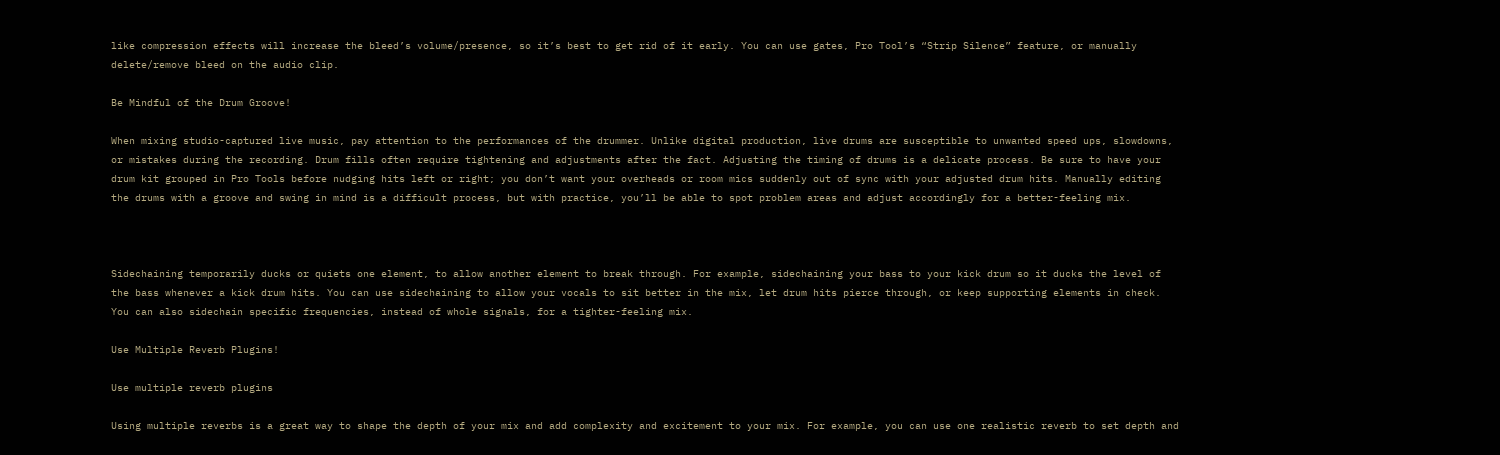like compression effects will increase the bleed’s volume/presence, so it’s best to get rid of it early. You can use gates, Pro Tool’s “Strip Silence” feature, or manually delete/remove bleed on the audio clip.

Be Mindful of the Drum Groove!

When mixing studio-captured live music, pay attention to the performances of the drummer. Unlike digital production, live drums are susceptible to unwanted speed ups, slowdowns, or mistakes during the recording. Drum fills often require tightening and adjustments after the fact. Adjusting the timing of drums is a delicate process. Be sure to have your drum kit grouped in Pro Tools before nudging hits left or right; you don’t want your overheads or room mics suddenly out of sync with your adjusted drum hits. Manually editing the drums with a groove and swing in mind is a difficult process, but with practice, you’ll be able to spot problem areas and adjust accordingly for a better-feeling mix.



Sidechaining temporarily ducks or quiets one element, to allow another element to break through. For example, sidechaining your bass to your kick drum so it ducks the level of the bass whenever a kick drum hits. You can use sidechaining to allow your vocals to sit better in the mix, let drum hits pierce through, or keep supporting elements in check. You can also sidechain specific frequencies, instead of whole signals, for a tighter-feeling mix.

Use Multiple Reverb Plugins!

Use multiple reverb plugins

Using multiple reverbs is a great way to shape the depth of your mix and add complexity and excitement to your mix. For example, you can use one realistic reverb to set depth and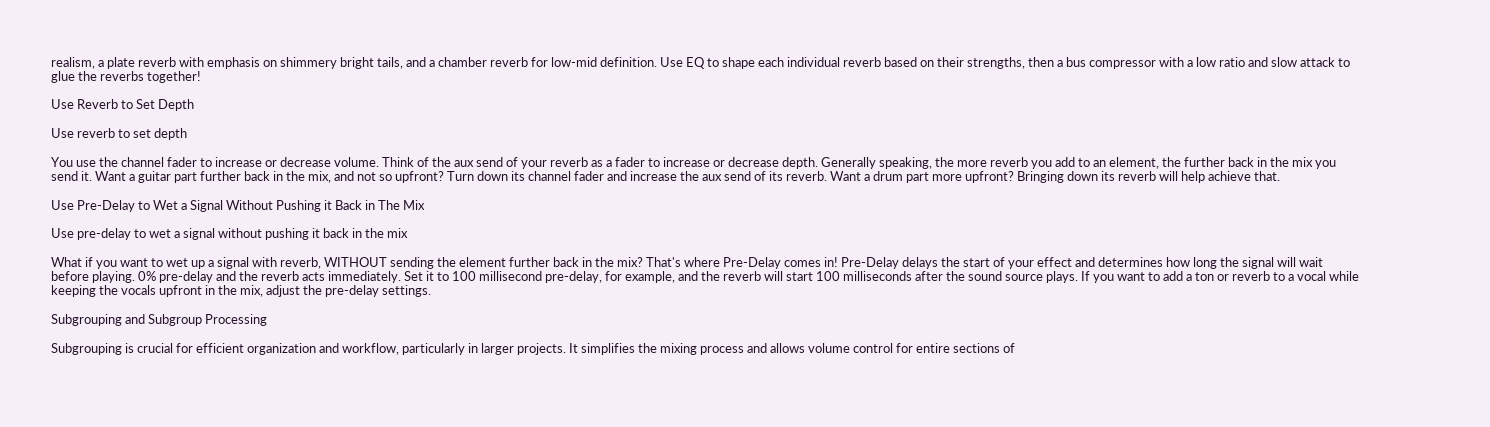realism, a plate reverb with emphasis on shimmery bright tails, and a chamber reverb for low-mid definition. Use EQ to shape each individual reverb based on their strengths, then a bus compressor with a low ratio and slow attack to glue the reverbs together!

Use Reverb to Set Depth

Use reverb to set depth

You use the channel fader to increase or decrease volume. Think of the aux send of your reverb as a fader to increase or decrease depth. Generally speaking, the more reverb you add to an element, the further back in the mix you send it. Want a guitar part further back in the mix, and not so upfront? Turn down its channel fader and increase the aux send of its reverb. Want a drum part more upfront? Bringing down its reverb will help achieve that.

Use Pre-Delay to Wet a Signal Without Pushing it Back in The Mix

Use pre-delay to wet a signal without pushing it back in the mix

What if you want to wet up a signal with reverb, WITHOUT sending the element further back in the mix? That's where Pre-Delay comes in! Pre-Delay delays the start of your effect and determines how long the signal will wait before playing. 0% pre-delay and the reverb acts immediately. Set it to 100 millisecond pre-delay, for example, and the reverb will start 100 milliseconds after the sound source plays. If you want to add a ton or reverb to a vocal while keeping the vocals upfront in the mix, adjust the pre-delay settings.

Subgrouping and Subgroup Processing

Subgrouping is crucial for efficient organization and workflow, particularly in larger projects. It simplifies the mixing process and allows volume control for entire sections of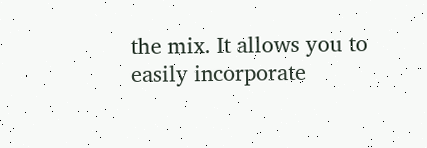the mix. It allows you to easily incorporate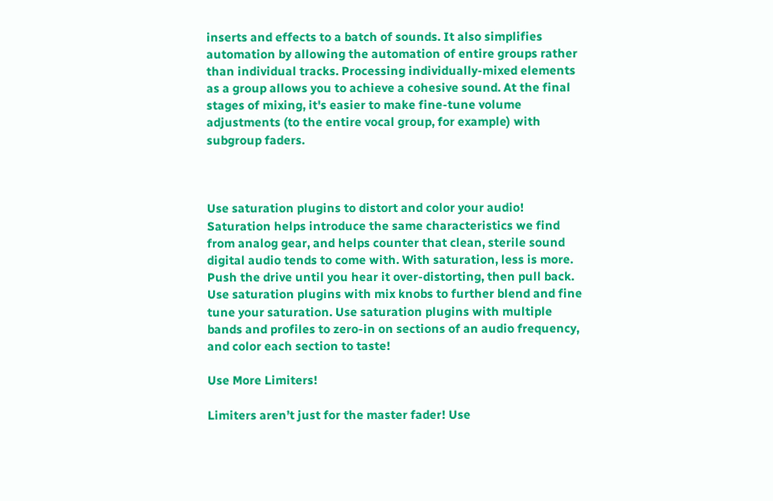inserts and effects to a batch of sounds. It also simplifies automation by allowing the automation of entire groups rather than individual tracks. Processing individually-mixed elements as a group allows you to achieve a cohesive sound. At the final stages of mixing, it's easier to make fine-tune volume adjustments (to the entire vocal group, for example) with subgroup faders.



Use saturation plugins to distort and color your audio! Saturation helps introduce the same characteristics we find from analog gear, and helps counter that clean, sterile sound digital audio tends to come with. With saturation, less is more. Push the drive until you hear it over-distorting, then pull back. Use saturation plugins with mix knobs to further blend and fine tune your saturation. Use saturation plugins with multiple bands and profiles to zero-in on sections of an audio frequency, and color each section to taste!

Use More Limiters!

Limiters aren’t just for the master fader! Use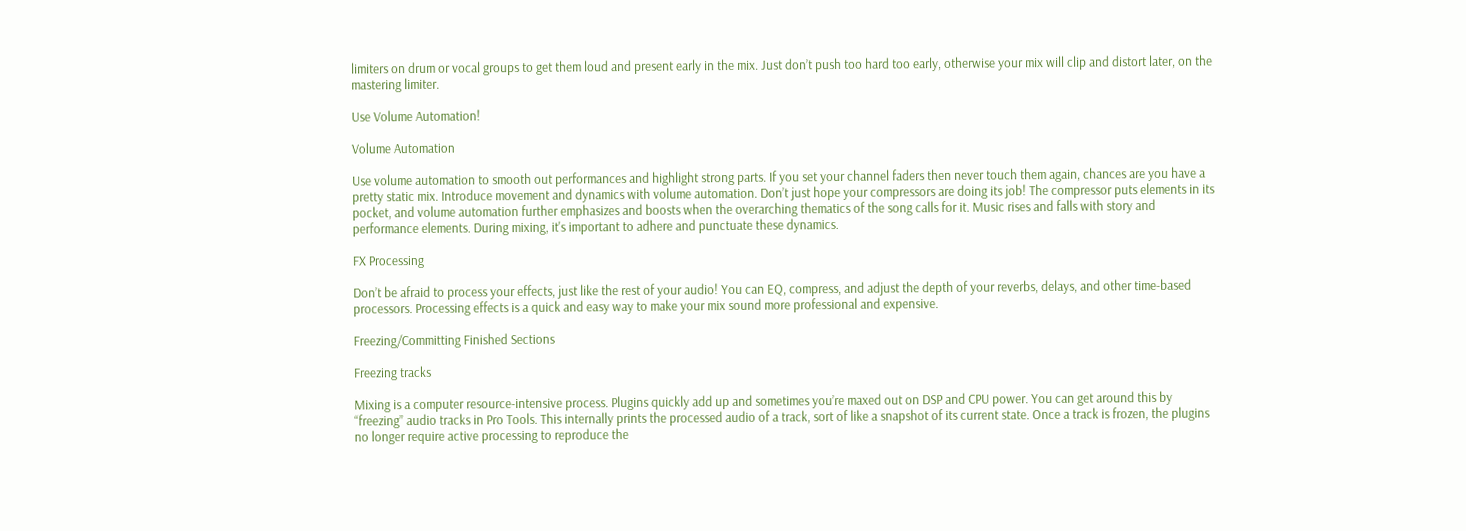limiters on drum or vocal groups to get them loud and present early in the mix. Just don’t push too hard too early, otherwise your mix will clip and distort later, on the mastering limiter.

Use Volume Automation!

Volume Automation

Use volume automation to smooth out performances and highlight strong parts. If you set your channel faders then never touch them again, chances are you have a pretty static mix. Introduce movement and dynamics with volume automation. Don’t just hope your compressors are doing its job! The compressor puts elements in its pocket, and volume automation further emphasizes and boosts when the overarching thematics of the song calls for it. Music rises and falls with story and performance elements. During mixing, it's important to adhere and punctuate these dynamics.

FX Processing

Don’t be afraid to process your effects, just like the rest of your audio! You can EQ, compress, and adjust the depth of your reverbs, delays, and other time-based processors. Processing effects is a quick and easy way to make your mix sound more professional and expensive.

Freezing/Committing Finished Sections

Freezing tracks

Mixing is a computer resource-intensive process. Plugins quickly add up and sometimes you’re maxed out on DSP and CPU power. You can get around this by “freezing” audio tracks in Pro Tools. This internally prints the processed audio of a track, sort of like a snapshot of its current state. Once a track is frozen, the plugins no longer require active processing to reproduce the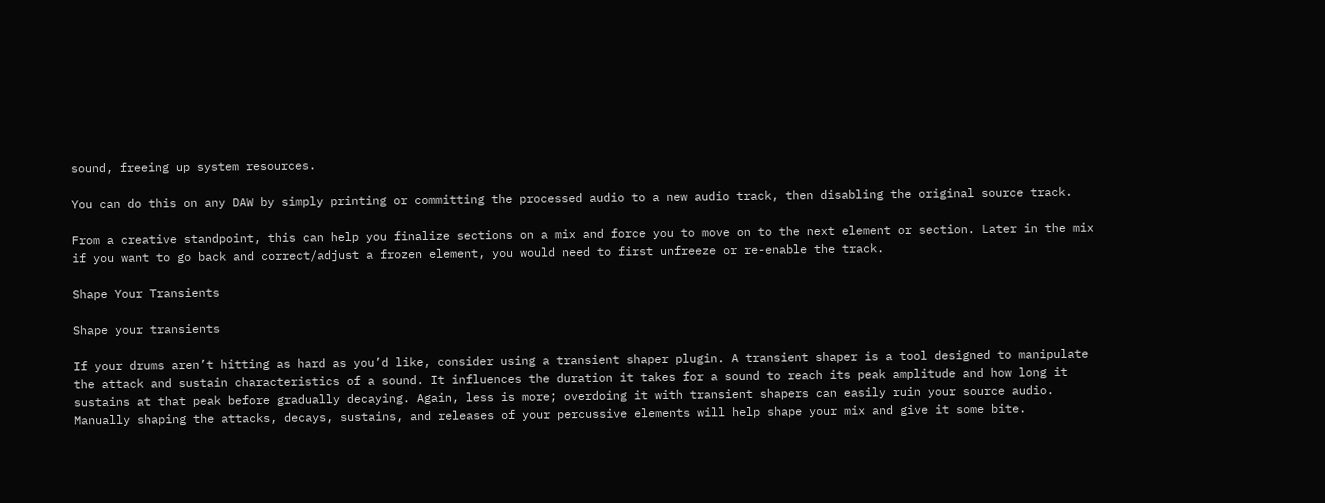sound, freeing up system resources.

You can do this on any DAW by simply printing or committing the processed audio to a new audio track, then disabling the original source track.

From a creative standpoint, this can help you finalize sections on a mix and force you to move on to the next element or section. Later in the mix if you want to go back and correct/adjust a frozen element, you would need to first unfreeze or re-enable the track.

Shape Your Transients

Shape your transients

If your drums aren’t hitting as hard as you’d like, consider using a transient shaper plugin. A transient shaper is a tool designed to manipulate the attack and sustain characteristics of a sound. It influences the duration it takes for a sound to reach its peak amplitude and how long it sustains at that peak before gradually decaying. Again, less is more; overdoing it with transient shapers can easily ruin your source audio. Manually shaping the attacks, decays, sustains, and releases of your percussive elements will help shape your mix and give it some bite.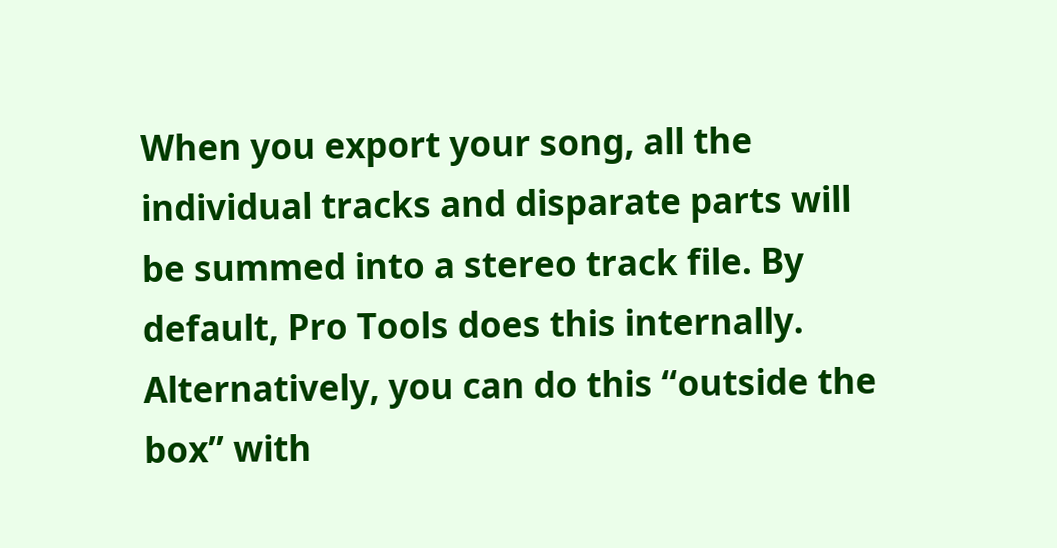When you export your song, all the individual tracks and disparate parts will be summed into a stereo track file. By default, Pro Tools does this internally. Alternatively, you can do this “outside the box” with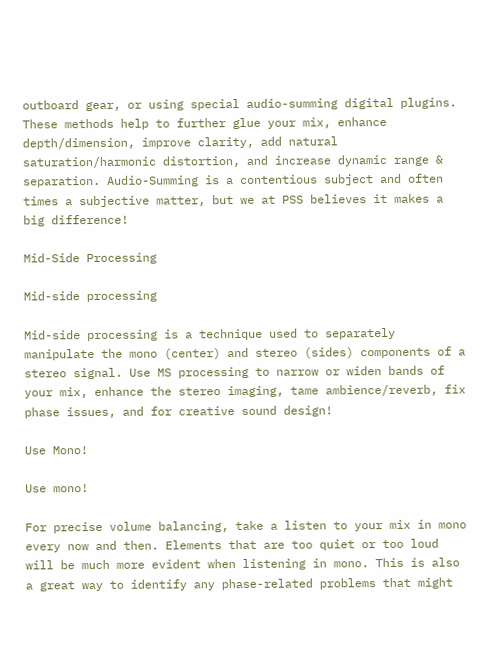outboard gear, or using special audio-summing digital plugins. These methods help to further glue your mix, enhance depth/dimension, improve clarity, add natural saturation/harmonic distortion, and increase dynamic range & separation. Audio-Summing is a contentious subject and often times a subjective matter, but we at PSS believes it makes a big difference!

Mid-Side Processing

Mid-side processing

Mid-side processing is a technique used to separately manipulate the mono (center) and stereo (sides) components of a stereo signal. Use MS processing to narrow or widen bands of your mix, enhance the stereo imaging, tame ambience/reverb, fix phase issues, and for creative sound design!

Use Mono!

Use mono!

For precise volume balancing, take a listen to your mix in mono every now and then. Elements that are too quiet or too loud will be much more evident when listening in mono. This is also a great way to identify any phase-related problems that might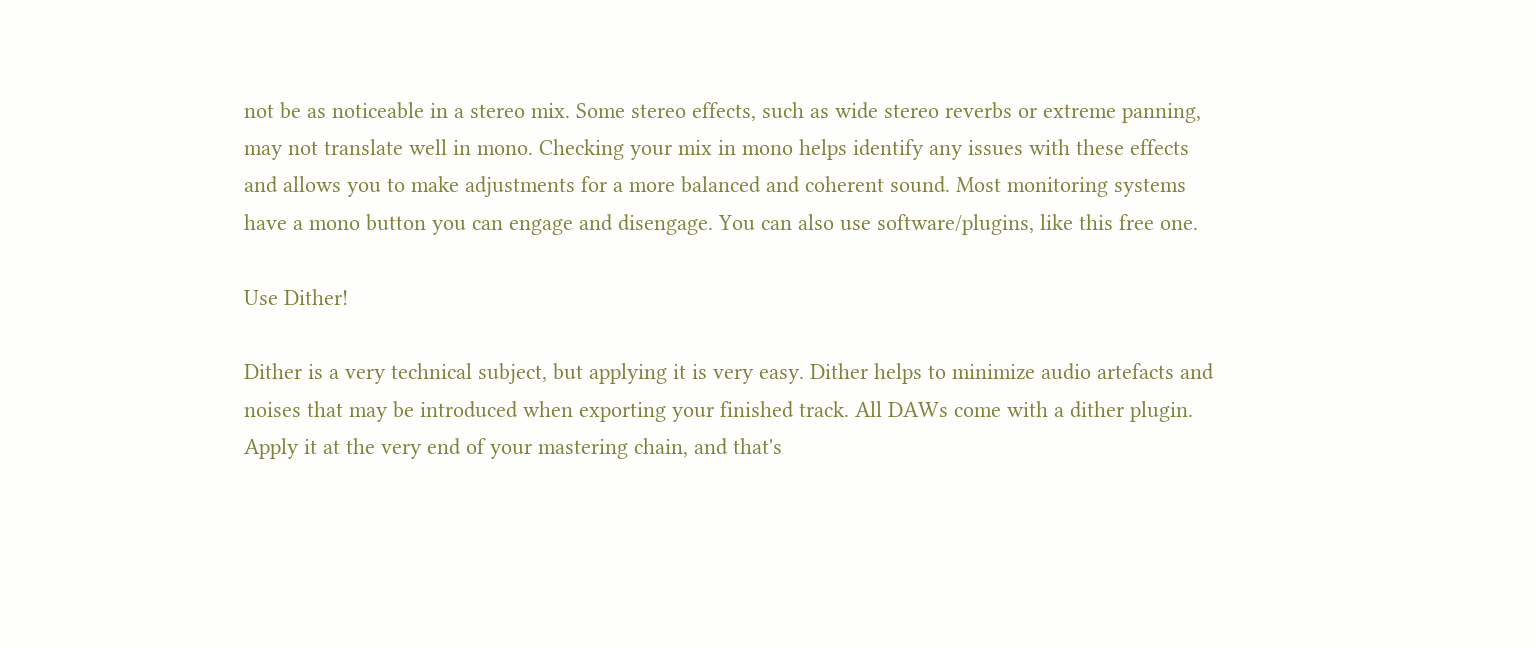not be as noticeable in a stereo mix. Some stereo effects, such as wide stereo reverbs or extreme panning, may not translate well in mono. Checking your mix in mono helps identify any issues with these effects and allows you to make adjustments for a more balanced and coherent sound. Most monitoring systems have a mono button you can engage and disengage. You can also use software/plugins, like this free one.

Use Dither!

Dither is a very technical subject, but applying it is very easy. Dither helps to minimize audio artefacts and noises that may be introduced when exporting your finished track. All DAWs come with a dither plugin. Apply it at the very end of your mastering chain, and that's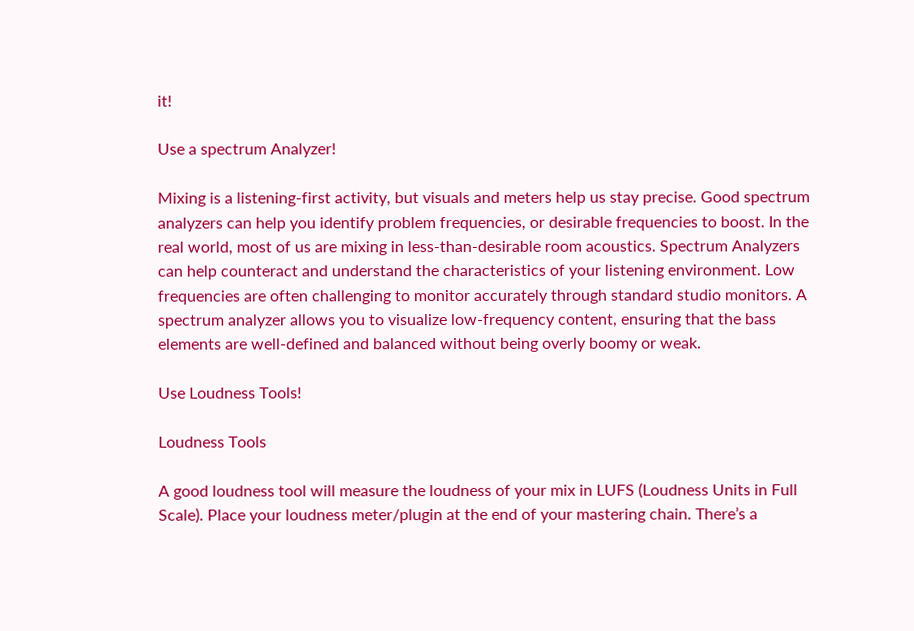it!

Use a spectrum Analyzer!

Mixing is a listening-first activity, but visuals and meters help us stay precise. Good spectrum analyzers can help you identify problem frequencies, or desirable frequencies to boost. In the real world, most of us are mixing in less-than-desirable room acoustics. Spectrum Analyzers can help counteract and understand the characteristics of your listening environment. Low frequencies are often challenging to monitor accurately through standard studio monitors. A spectrum analyzer allows you to visualize low-frequency content, ensuring that the bass elements are well-defined and balanced without being overly boomy or weak.

Use Loudness Tools!

Loudness Tools

A good loudness tool will measure the loudness of your mix in LUFS (Loudness Units in Full Scale). Place your loudness meter/plugin at the end of your mastering chain. There’s a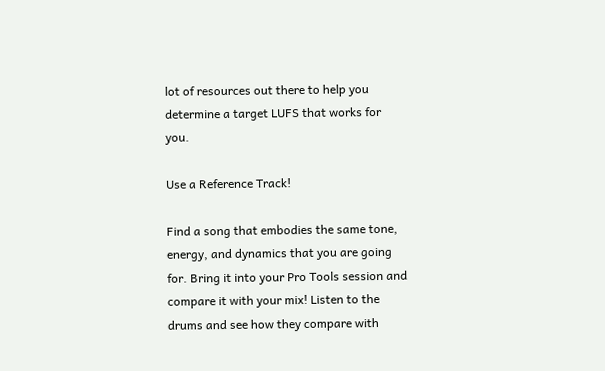lot of resources out there to help you determine a target LUFS that works for you.

Use a Reference Track!

Find a song that embodies the same tone, energy, and dynamics that you are going for. Bring it into your Pro Tools session and compare it with your mix! Listen to the drums and see how they compare with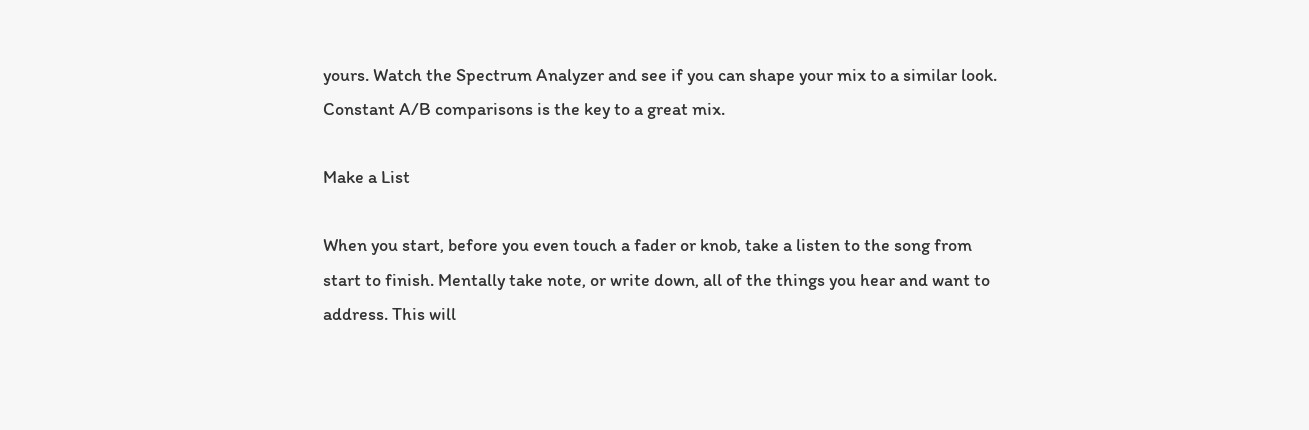yours. Watch the Spectrum Analyzer and see if you can shape your mix to a similar look. Constant A/B comparisons is the key to a great mix.

Make a List

When you start, before you even touch a fader or knob, take a listen to the song from start to finish. Mentally take note, or write down, all of the things you hear and want to address. This will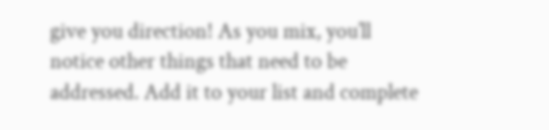give you direction! As you mix, you’ll notice other things that need to be addressed. Add it to your list and complete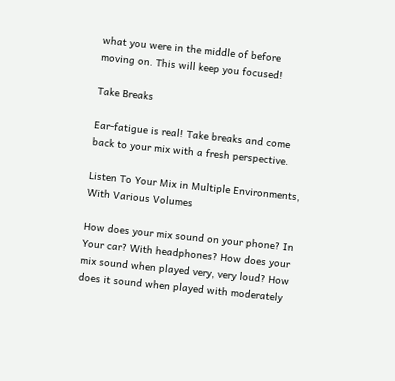what you were in the middle of before moving on. This will keep you focused!

Take Breaks

Ear-fatigue is real! Take breaks and come back to your mix with a fresh perspective.

Listen To Your Mix in Multiple Environments, With Various Volumes

How does your mix sound on your phone? In Your car? With headphones? How does your mix sound when played very, very loud? How does it sound when played with moderately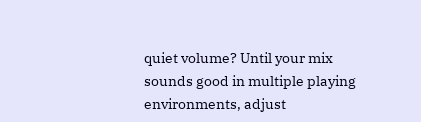quiet volume? Until your mix sounds good in multiple playing environments, adjust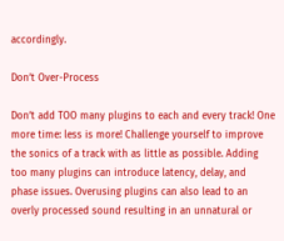accordingly.

Don’t Over-Process

Don’t add TOO many plugins to each and every track! One more time: less is more! Challenge yourself to improve the sonics of a track with as little as possible. Adding too many plugins can introduce latency, delay, and phase issues. Overusing plugins can also lead to an overly processed sound resulting in an unnatural or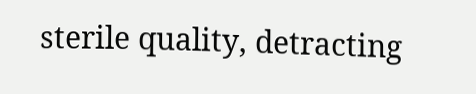sterile quality, detracting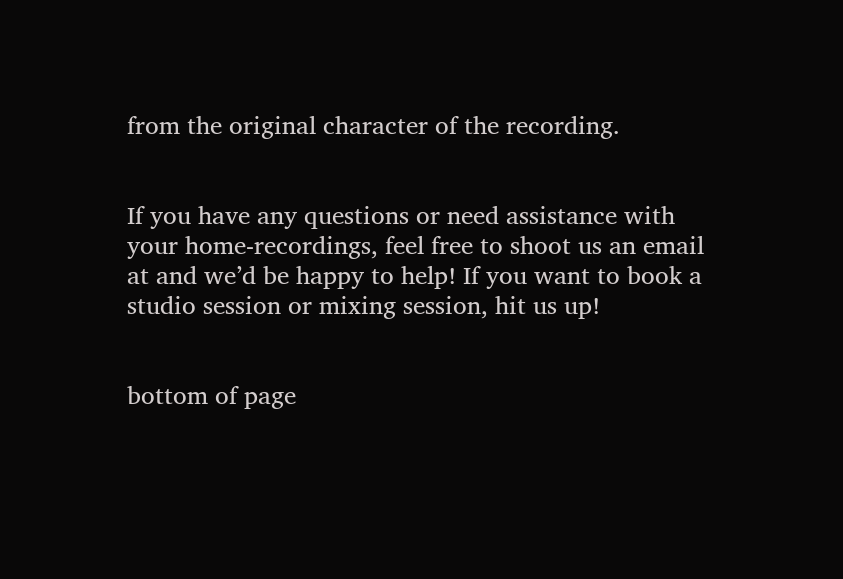from the original character of the recording.


If you have any questions or need assistance with your home-recordings, feel free to shoot us an email at and we’d be happy to help! If you want to book a studio session or mixing session, hit us up!


bottom of page